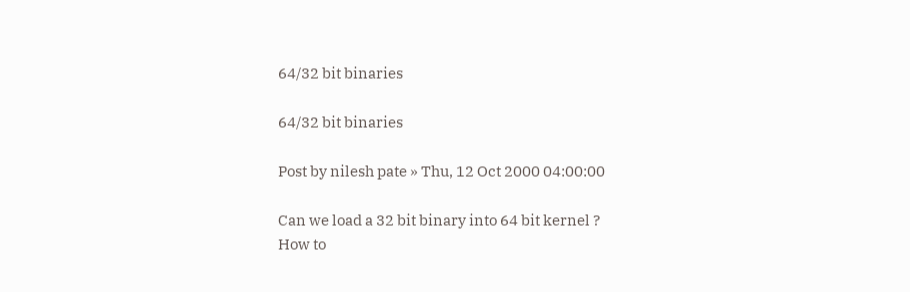64/32 bit binaries

64/32 bit binaries

Post by nilesh pate » Thu, 12 Oct 2000 04:00:00

Can we load a 32 bit binary into 64 bit kernel ?
How to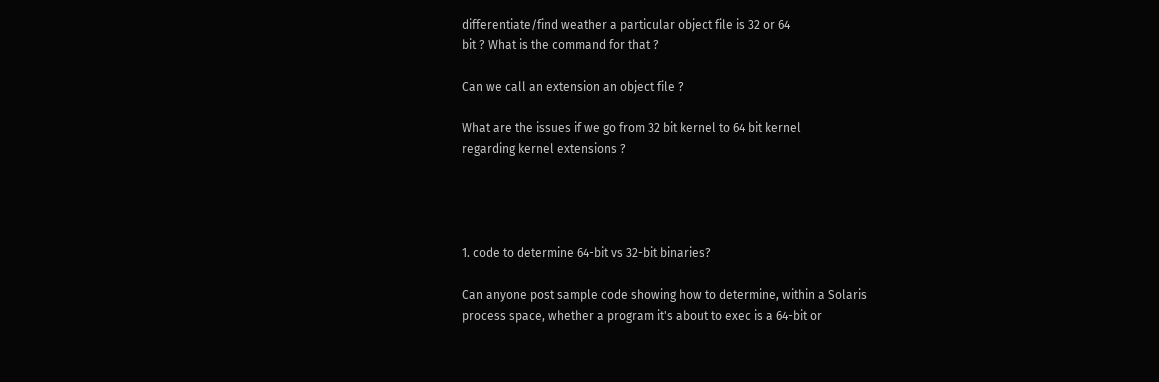differentiate/find weather a particular object file is 32 or 64
bit ? What is the command for that ?

Can we call an extension an object file ?

What are the issues if we go from 32 bit kernel to 64 bit kernel
regarding kernel extensions ?




1. code to determine 64-bit vs 32-bit binaries?

Can anyone post sample code showing how to determine, within a Solaris
process space, whether a program it's about to exec is a 64-bit or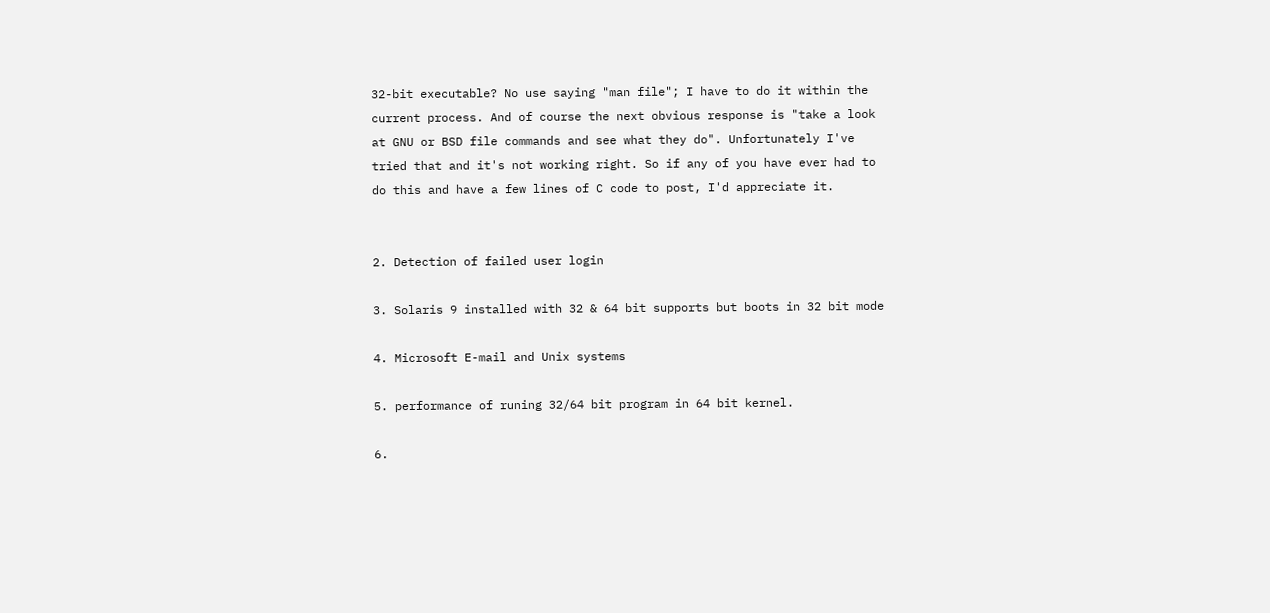32-bit executable? No use saying "man file"; I have to do it within the
current process. And of course the next obvious response is "take a look
at GNU or BSD file commands and see what they do". Unfortunately I've
tried that and it's not working right. So if any of you have ever had to
do this and have a few lines of C code to post, I'd appreciate it.


2. Detection of failed user login

3. Solaris 9 installed with 32 & 64 bit supports but boots in 32 bit mode

4. Microsoft E-mail and Unix systems

5. performance of runing 32/64 bit program in 64 bit kernel.

6.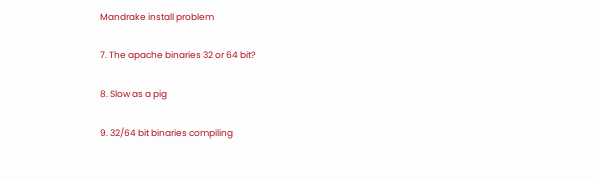Mandrake install problem

7. The apache binaries 32 or 64 bit?

8. Slow as a pig

9. 32/64 bit binaries compiling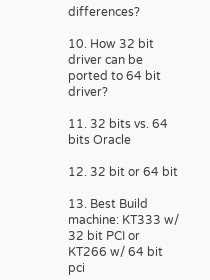differences?

10. How 32 bit driver can be ported to 64 bit driver?

11. 32 bits vs. 64 bits Oracle

12. 32 bit or 64 bit

13. Best Build machine: KT333 w/ 32 bit PCI or KT266 w/ 64 bit pci